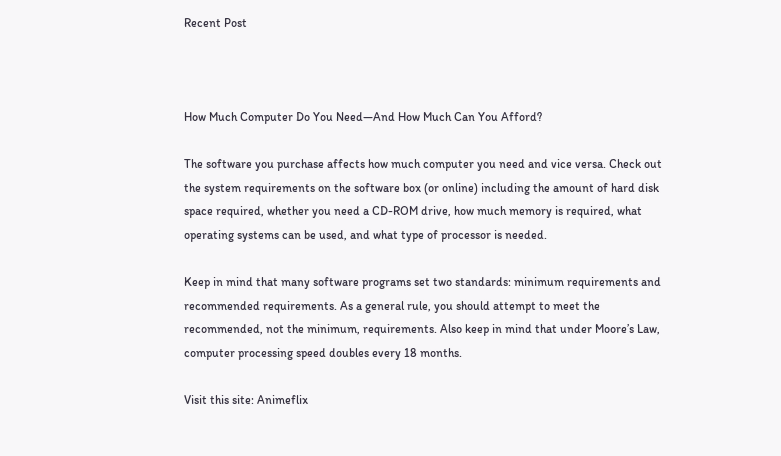Recent Post



How Much Computer Do You Need—And How Much Can You Afford?

The software you purchase affects how much computer you need and vice versa. Check out the system requirements on the software box (or online) including the amount of hard disk space required, whether you need a CD-ROM drive, how much memory is required, what operating systems can be used, and what type of processor is needed.

Keep in mind that many software programs set two standards: minimum requirements and recommended requirements. As a general rule, you should attempt to meet the recommended, not the minimum, requirements. Also keep in mind that under Moore’s Law, computer processing speed doubles every 18 months.

Visit this site: Animeflix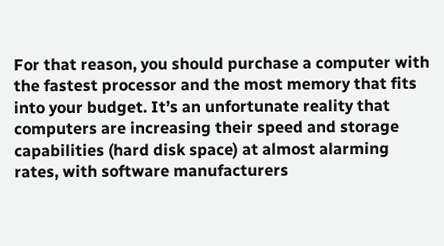For that reason, you should purchase a computer with the fastest processor and the most memory that fits into your budget. It’s an unfortunate reality that computers are increasing their speed and storage capabilities (hard disk space) at almost alarming rates, with software manufacturers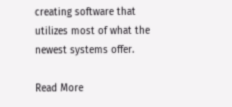creating software that utilizes most of what the newest systems offer.

Read More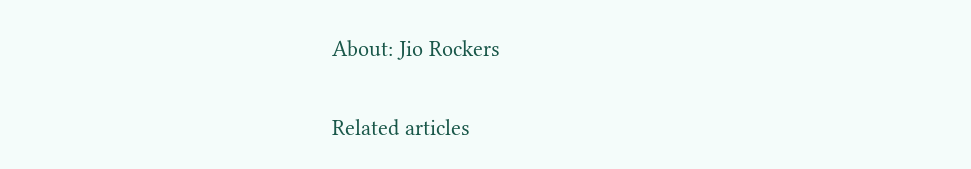About: Jio Rockers

Related articles